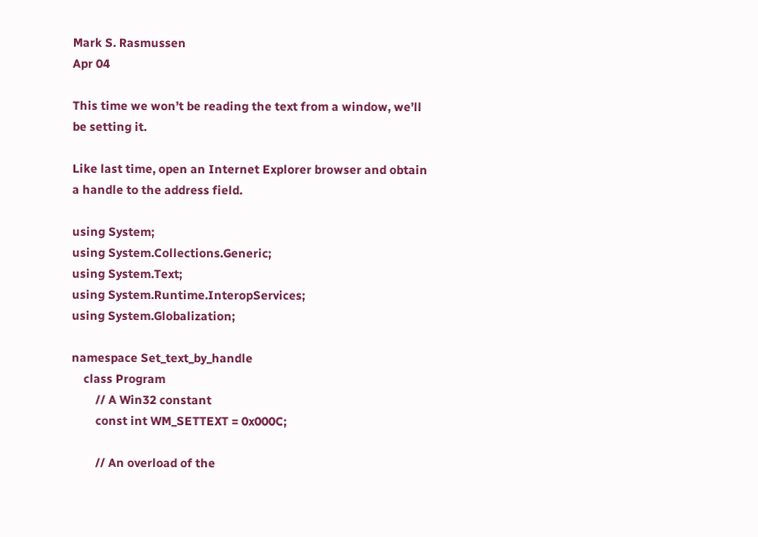Mark S. Rasmussen
Apr 04

This time we won’t be reading the text from a window, we’ll be setting it.

Like last time, open an Internet Explorer browser and obtain a handle to the address field.

using System;
using System.Collections.Generic;
using System.Text;
using System.Runtime.InteropServices;
using System.Globalization;

namespace Set_text_by_handle
    class Program
        // A Win32 constant
        const int WM_SETTEXT = 0x000C;

        // An overload of the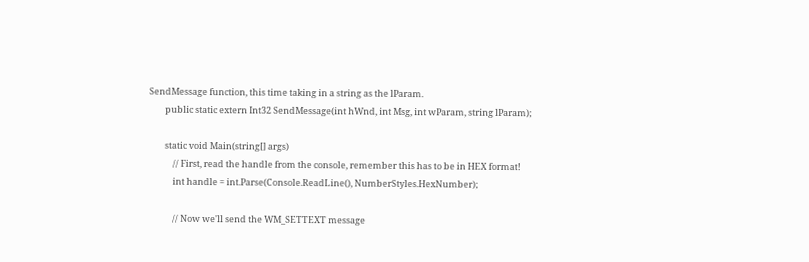SendMessage function, this time taking in a string as the lParam.
        public static extern Int32 SendMessage(int hWnd, int Msg, int wParam, string lParam);

        static void Main(string[] args)
            // First, read the handle from the console, remember this has to be in HEX format!
            int handle = int.Parse(Console.ReadLine(), NumberStyles.HexNumber);

            // Now we'll send the WM_SETTEXT message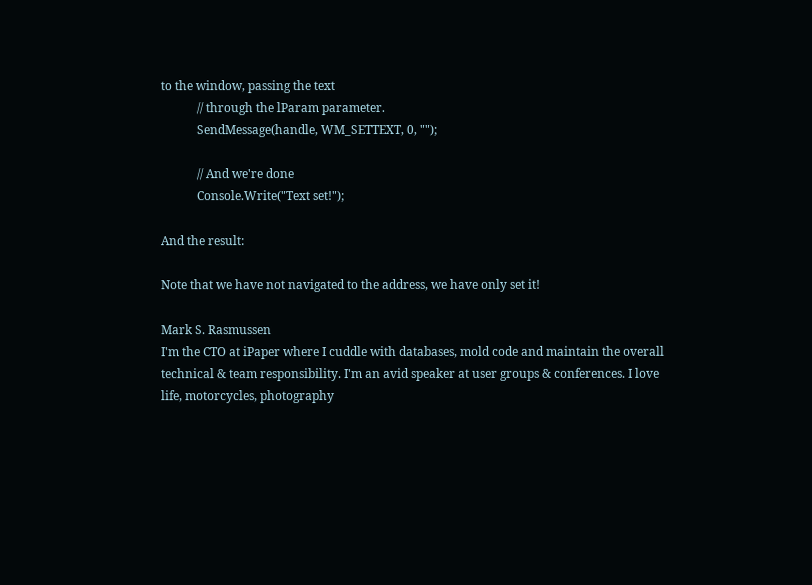to the window, passing the text
            // through the lParam parameter.
            SendMessage(handle, WM_SETTEXT, 0, "");

            // And we're done
            Console.Write("Text set!");

And the result:

Note that we have not navigated to the address, we have only set it!

Mark S. Rasmussen
I'm the CTO at iPaper where I cuddle with databases, mold code and maintain the overall technical & team responsibility. I'm an avid speaker at user groups & conferences. I love life, motorcycles, photography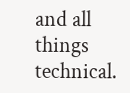and all things technical.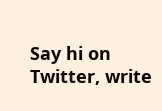Say hi on Twitter, write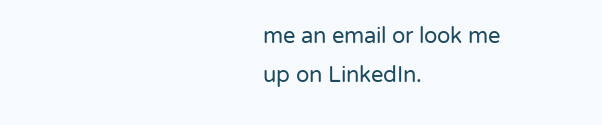me an email or look me up on LinkedIn.